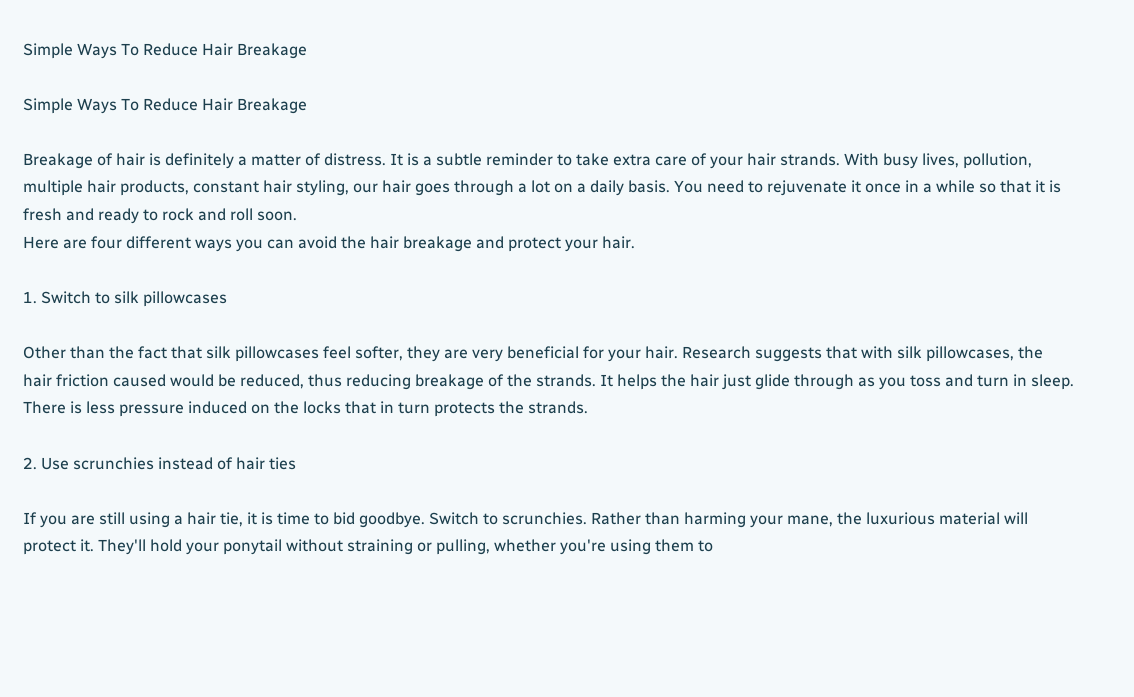Simple Ways To Reduce Hair Breakage

Simple Ways To Reduce Hair Breakage

Breakage of hair is definitely a matter of distress. It is a subtle reminder to take extra care of your hair strands. With busy lives, pollution, multiple hair products, constant hair styling, our hair goes through a lot on a daily basis. You need to rejuvenate it once in a while so that it is fresh and ready to rock and roll soon.
Here are four different ways you can avoid the hair breakage and protect your hair.

1. Switch to silk pillowcases

Other than the fact that silk pillowcases feel softer, they are very beneficial for your hair. Research suggests that with silk pillowcases, the hair friction caused would be reduced, thus reducing breakage of the strands. It helps the hair just glide through as you toss and turn in sleep. There is less pressure induced on the locks that in turn protects the strands.

2. Use scrunchies instead of hair ties

If you are still using a hair tie, it is time to bid goodbye. Switch to scrunchies. Rather than harming your mane, the luxurious material will protect it. They'll hold your ponytail without straining or pulling, whether you're using them to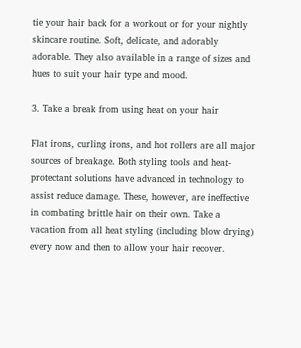tie your hair back for a workout or for your nightly skincare routine. Soft, delicate, and adorably adorable. They also available in a range of sizes and hues to suit your hair type and mood.

3. Take a break from using heat on your hair

Flat irons, curling irons, and hot rollers are all major sources of breakage. Both styling tools and heat-protectant solutions have advanced in technology to assist reduce damage. These, however, are ineffective in combating brittle hair on their own. Take a vacation from all heat styling (including blow drying) every now and then to allow your hair recover.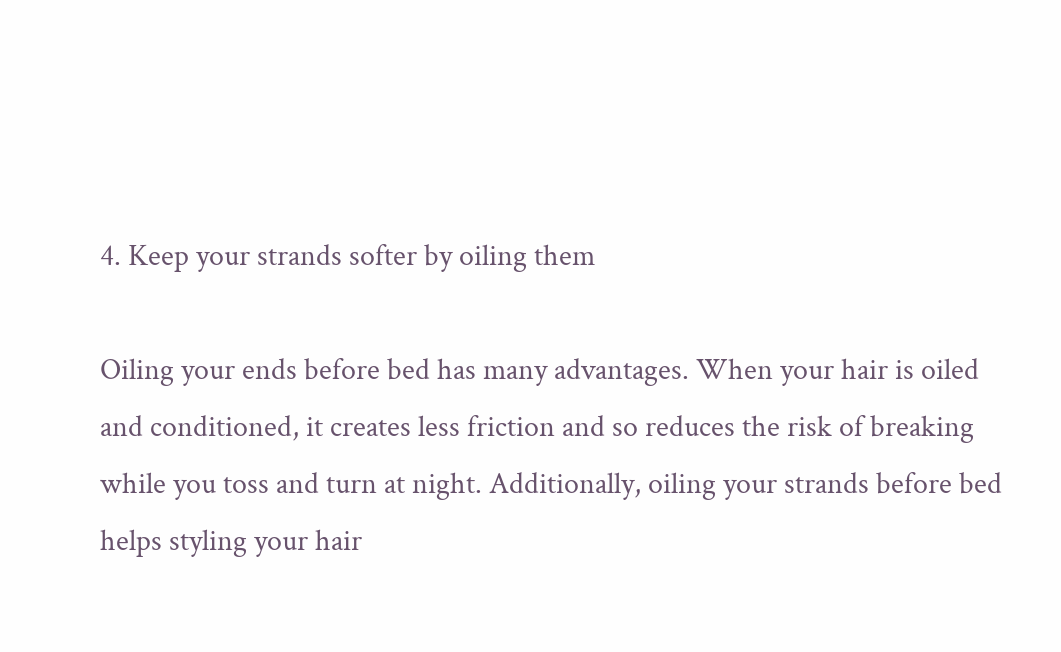4. Keep your strands softer by oiling them

Oiling your ends before bed has many advantages. When your hair is oiled and conditioned, it creates less friction and so reduces the risk of breaking while you toss and turn at night. Additionally, oiling your strands before bed helps styling your hair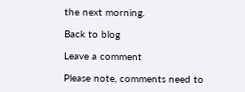the next morning.

Back to blog

Leave a comment

Please note, comments need to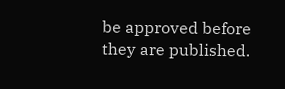be approved before they are published.